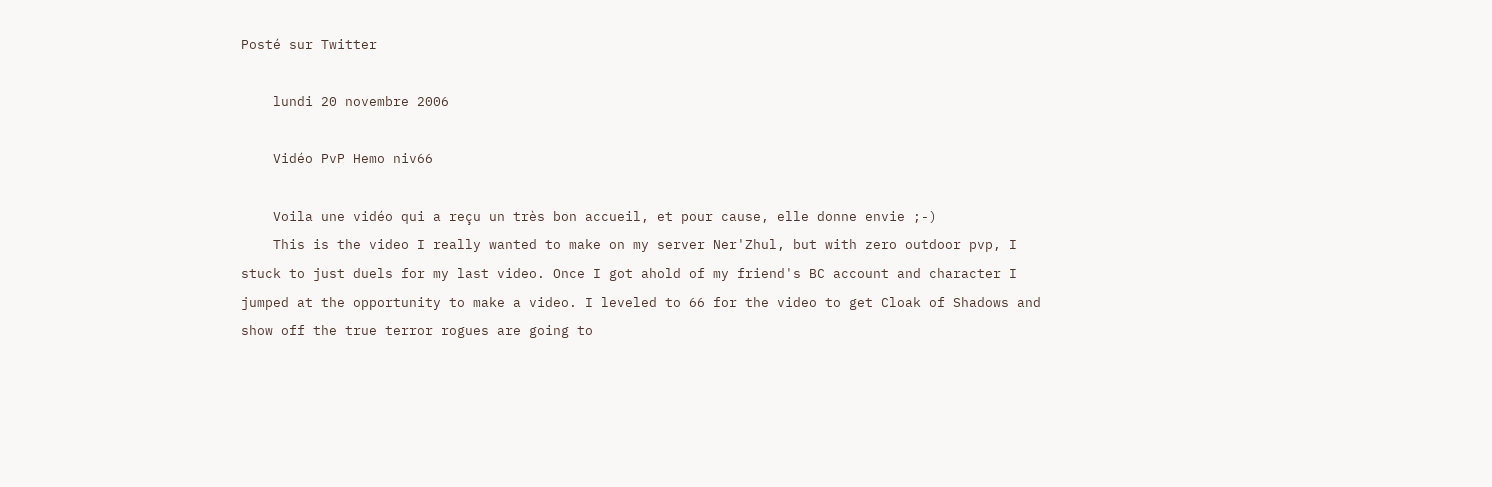Posté sur Twitter

    lundi 20 novembre 2006

    Vidéo PvP Hemo niv66

    Voila une vidéo qui a reçu un très bon accueil, et pour cause, elle donne envie ;-)
    This is the video I really wanted to make on my server Ner'Zhul, but with zero outdoor pvp, I stuck to just duels for my last video. Once I got ahold of my friend's BC account and character I jumped at the opportunity to make a video. I leveled to 66 for the video to get Cloak of Shadows and show off the true terror rogues are going to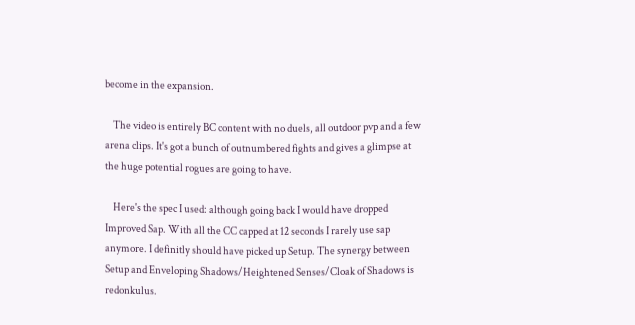become in the expansion.

    The video is entirely BC content with no duels, all outdoor pvp and a few arena clips. It's got a bunch of outnumbered fights and gives a glimpse at the huge potential rogues are going to have.

    Here's the spec I used: although going back I would have dropped Improved Sap. With all the CC capped at 12 seconds I rarely use sap anymore. I definitly should have picked up Setup. The synergy between Setup and Enveloping Shadows/Heightened Senses/Cloak of Shadows is redonkulus.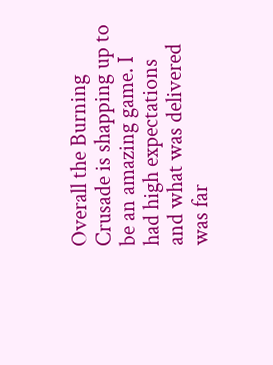Overall the Burning Crusade is shapping up to be an amazing game. I had high expectations and what was delivered was far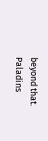beyond that. Paladins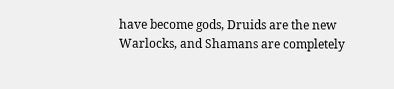have become gods, Druids are the new Warlocks, and Shamans are completely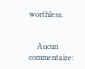worthless.


    Aucun commentaire: